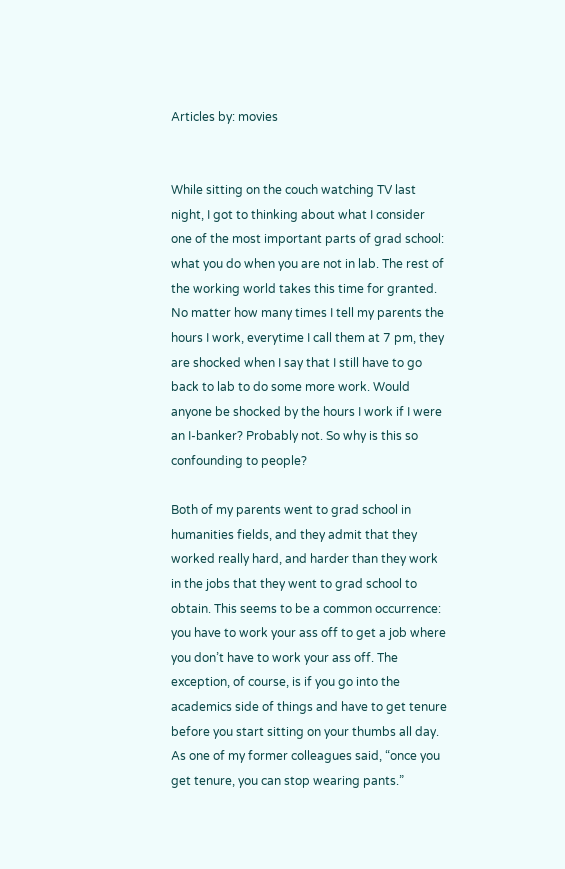Articles by: movies


While sitting on the couch watching TV last night, I got to thinking about what I consider one of the most important parts of grad school: what you do when you are not in lab. The rest of the working world takes this time for granted. No matter how many times I tell my parents the hours I work, everytime I call them at 7 pm, they are shocked when I say that I still have to go back to lab to do some more work. Would anyone be shocked by the hours I work if I were an I-banker? Probably not. So why is this so confounding to people?

Both of my parents went to grad school in humanities fields, and they admit that they worked really hard, and harder than they work in the jobs that they went to grad school to obtain. This seems to be a common occurrence: you have to work your ass off to get a job where you don’t have to work your ass off. The exception, of course, is if you go into the academics side of things and have to get tenure before you start sitting on your thumbs all day. As one of my former colleagues said, “once you get tenure, you can stop wearing pants.”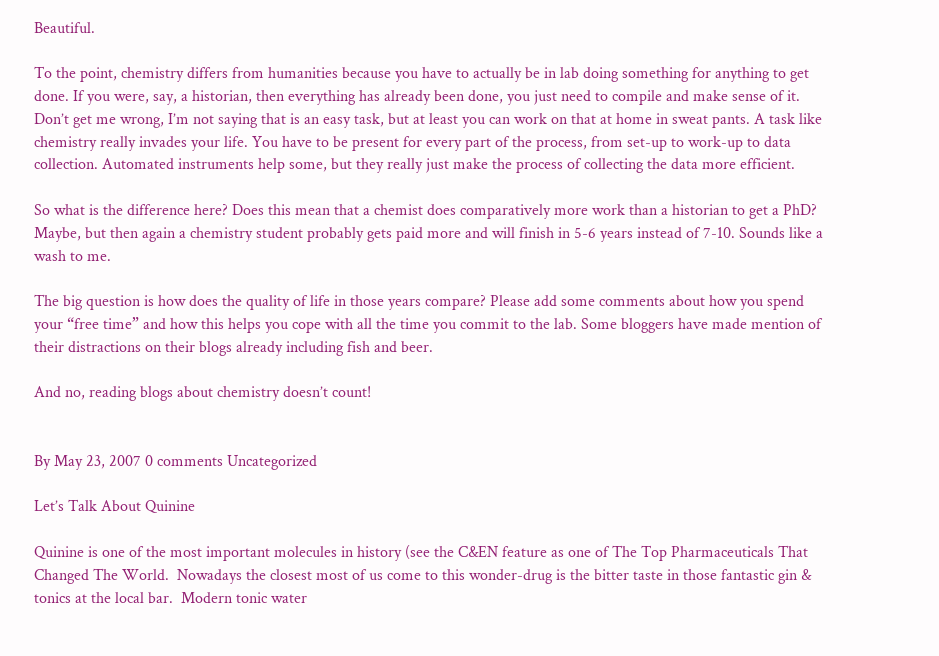Beautiful.

To the point, chemistry differs from humanities because you have to actually be in lab doing something for anything to get done. If you were, say, a historian, then everything has already been done, you just need to compile and make sense of it. Don’t get me wrong, I’m not saying that is an easy task, but at least you can work on that at home in sweat pants. A task like chemistry really invades your life. You have to be present for every part of the process, from set-up to work-up to data collection. Automated instruments help some, but they really just make the process of collecting the data more efficient.

So what is the difference here? Does this mean that a chemist does comparatively more work than a historian to get a PhD? Maybe, but then again a chemistry student probably gets paid more and will finish in 5-6 years instead of 7-10. Sounds like a wash to me.

The big question is how does the quality of life in those years compare? Please add some comments about how you spend your “free time” and how this helps you cope with all the time you commit to the lab. Some bloggers have made mention of their distractions on their blogs already including fish and beer.

And no, reading blogs about chemistry doesn’t count!


By May 23, 2007 0 comments Uncategorized

Let’s Talk About Quinine

Quinine is one of the most important molecules in history (see the C&EN feature as one of The Top Pharmaceuticals That Changed The World.  Nowadays the closest most of us come to this wonder-drug is the bitter taste in those fantastic gin & tonics at the local bar.  Modern tonic water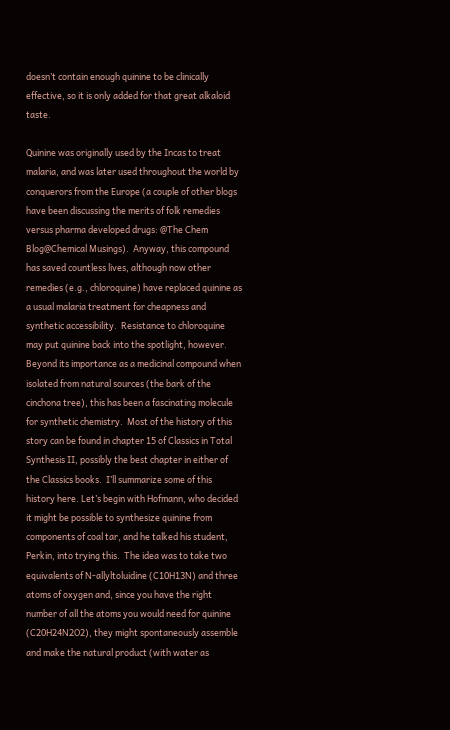doesn’t contain enough quinine to be clinically effective, so it is only added for that great alkaloid taste.

Quinine was originally used by the Incas to treat malaria, and was later used throughout the world by conquerors from the Europe (a couple of other blogs have been discussing the merits of folk remedies versus pharma developed drugs: @The Chem Blog@Chemical Musings).  Anyway, this compound has saved countless lives, although now other remedies (e.g., chloroquine) have replaced quinine as a usual malaria treatment for cheapness and synthetic accessibility.  Resistance to chloroquine may put quinine back into the spotlight, however. Beyond its importance as a medicinal compound when isolated from natural sources (the bark of the cinchona tree), this has been a fascinating molecule for synthetic chemistry.  Most of the history of this story can be found in chapter 15 of Classics in Total Synthesis II, possibly the best chapter in either of the Classics books.  I’ll summarize some of this history here. Let’s begin with Hofmann, who decided it might be possible to synthesize quinine from components of coal tar, and he talked his student, Perkin, into trying this.  The idea was to take two equivalents of N-allyltoluidine (C10H13N) and three atoms of oxygen and, since you have the right number of all the atoms you would need for quinine (C20H24N2O2), they might spontaneously assemble and make the natural product (with water as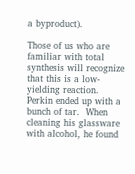a byproduct).

Those of us who are familiar with total synthesis will recognize that this is a low-yielding reaction.  Perkin ended up with a bunch of tar.  When cleaning his glassware with alcohol, he found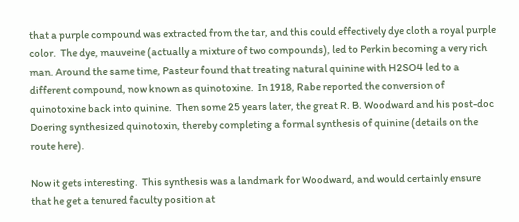that a purple compound was extracted from the tar, and this could effectively dye cloth a royal purple color.  The dye, mauveine (actually a mixture of two compounds), led to Perkin becoming a very rich man. Around the same time, Pasteur found that treating natural quinine with H2SO4 led to a different compound, now known as quinotoxine.  In 1918, Rabe reported the conversion of quinotoxine back into quinine.  Then some 25 years later, the great R. B. Woodward and his post-doc Doering synthesized quinotoxin, thereby completing a formal synthesis of quinine (details on the route here).

Now it gets interesting.  This synthesis was a landmark for Woodward, and would certainly ensure that he get a tenured faculty position at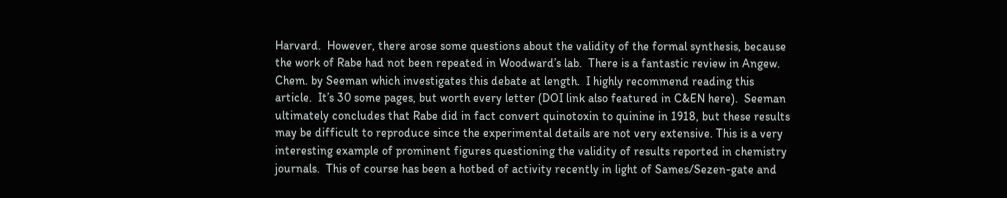Harvard.  However, there arose some questions about the validity of the formal synthesis, because the work of Rabe had not been repeated in Woodward’s lab.  There is a fantastic review in Angew. Chem. by Seeman which investigates this debate at length.  I highly recommend reading this article.  It’s 30 some pages, but worth every letter (DOI link also featured in C&EN here).  Seeman ultimately concludes that Rabe did in fact convert quinotoxin to quinine in 1918, but these results may be difficult to reproduce since the experimental details are not very extensive. This is a very interesting example of prominent figures questioning the validity of results reported in chemistry journals.  This of course has been a hotbed of activity recently in light of Sames/Sezen-gate and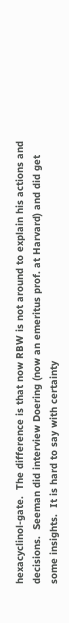hexacyclinol-gate.  The difference is that now RBW is not around to explain his actions and decisions.  Seeman did interview Doering (now an emeritus prof. at Harvard) and did get some insights.  It is hard to say with certainty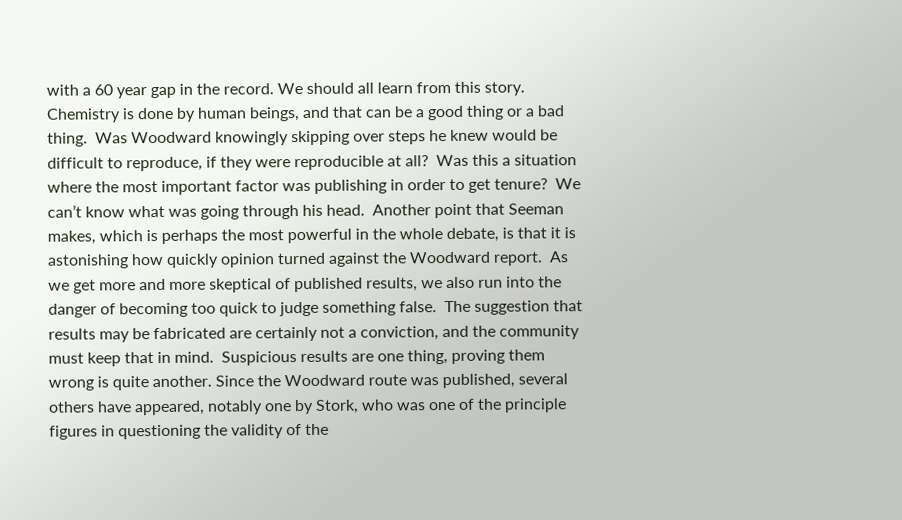with a 60 year gap in the record. We should all learn from this story.  Chemistry is done by human beings, and that can be a good thing or a bad thing.  Was Woodward knowingly skipping over steps he knew would be difficult to reproduce, if they were reproducible at all?  Was this a situation where the most important factor was publishing in order to get tenure?  We can’t know what was going through his head.  Another point that Seeman makes, which is perhaps the most powerful in the whole debate, is that it is astonishing how quickly opinion turned against the Woodward report.  As we get more and more skeptical of published results, we also run into the danger of becoming too quick to judge something false.  The suggestion that results may be fabricated are certainly not a conviction, and the community must keep that in mind.  Suspicious results are one thing, proving them wrong is quite another. Since the Woodward route was published, several others have appeared, notably one by Stork, who was one of the principle figures in questioning the validity of the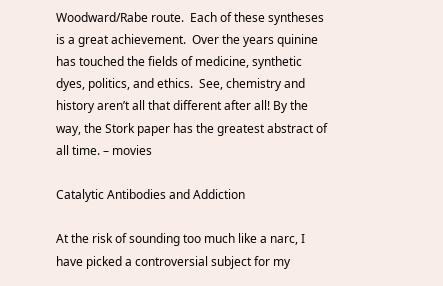Woodward/Rabe route.  Each of these syntheses is a great achievement.  Over the years quinine has touched the fields of medicine, synthetic dyes, politics, and ethics.  See, chemistry and history aren’t all that different after all! By the way, the Stork paper has the greatest abstract of all time. – movies

Catalytic Antibodies and Addiction

At the risk of sounding too much like a narc, I have picked a controversial subject for my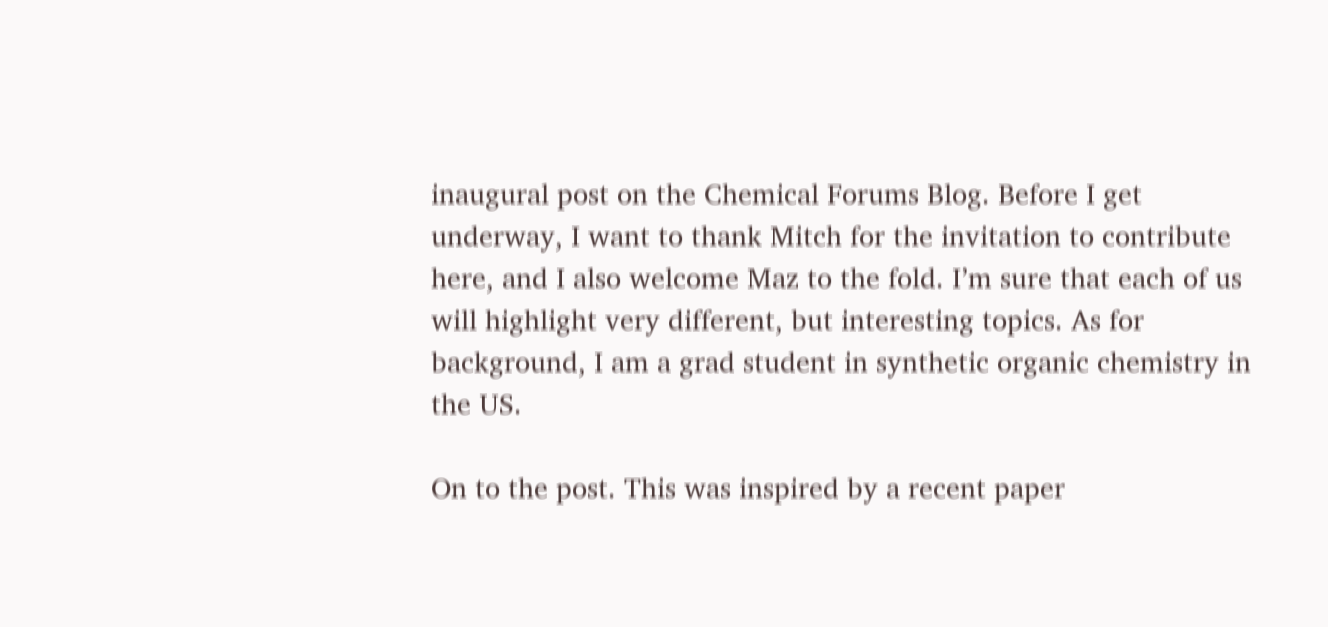inaugural post on the Chemical Forums Blog. Before I get underway, I want to thank Mitch for the invitation to contribute here, and I also welcome Maz to the fold. I’m sure that each of us will highlight very different, but interesting topics. As for background, I am a grad student in synthetic organic chemistry in the US.

On to the post. This was inspired by a recent paper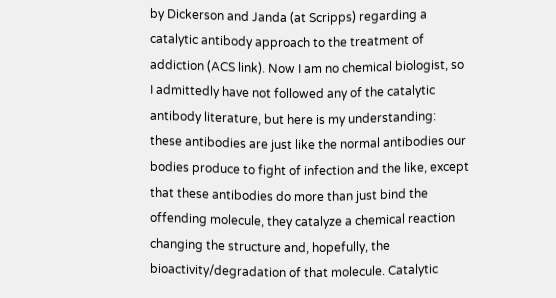by Dickerson and Janda (at Scripps) regarding a catalytic antibody approach to the treatment of addiction (ACS link). Now I am no chemical biologist, so I admittedly have not followed any of the catalytic antibody literature, but here is my understanding: these antibodies are just like the normal antibodies our bodies produce to fight of infection and the like, except that these antibodies do more than just bind the offending molecule, they catalyze a chemical reaction changing the structure and, hopefully, the bioactivity/degradation of that molecule. Catalytic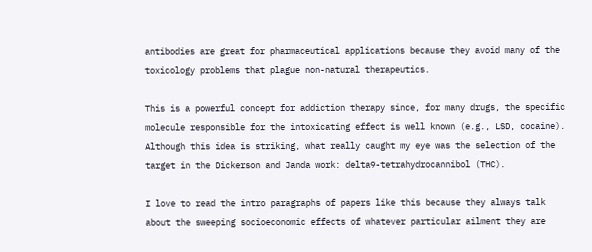antibodies are great for pharmaceutical applications because they avoid many of the toxicology problems that plague non-natural therapeutics.

This is a powerful concept for addiction therapy since, for many drugs, the specific molecule responsible for the intoxicating effect is well known (e.g., LSD, cocaine). Although this idea is striking, what really caught my eye was the selection of the target in the Dickerson and Janda work: delta9-tetrahydrocannibol (THC).

I love to read the intro paragraphs of papers like this because they always talk about the sweeping socioeconomic effects of whatever particular ailment they are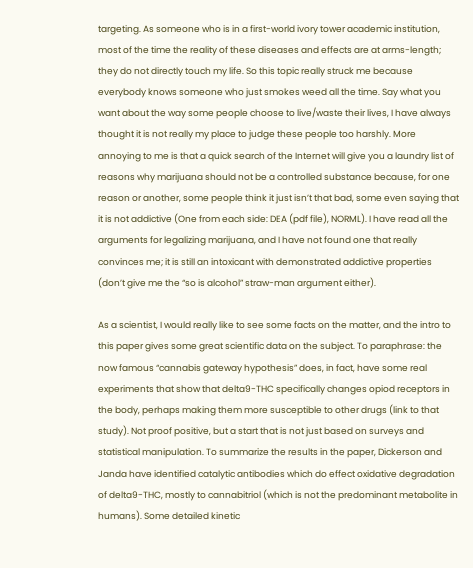targeting. As someone who is in a first-world ivory tower academic institution, most of the time the reality of these diseases and effects are at arms-length; they do not directly touch my life. So this topic really struck me because everybody knows someone who just smokes weed all the time. Say what you want about the way some people choose to live/waste their lives, I have always thought it is not really my place to judge these people too harshly. More annoying to me is that a quick search of the Internet will give you a laundry list of reasons why marijuana should not be a controlled substance because, for one reason or another, some people think it just isn’t that bad, some even saying that it is not addictive (One from each side: DEA (pdf file), NORML). I have read all the arguments for legalizing marijuana, and I have not found one that really convinces me; it is still an intoxicant with demonstrated addictive properties (don’t give me the “so is alcohol” straw-man argument either).

As a scientist, I would really like to see some facts on the matter, and the intro to this paper gives some great scientific data on the subject. To paraphrase: the now famous “cannabis gateway hypothesis” does, in fact, have some real experiments that show that delta9-THC specifically changes opiod receptors in the body, perhaps making them more susceptible to other drugs (link to that study). Not proof positive, but a start that is not just based on surveys and statistical manipulation. To summarize the results in the paper, Dickerson and Janda have identified catalytic antibodies which do effect oxidative degradation of delta9-THC, mostly to cannabitriol (which is not the predominant metabolite in humans). Some detailed kinetic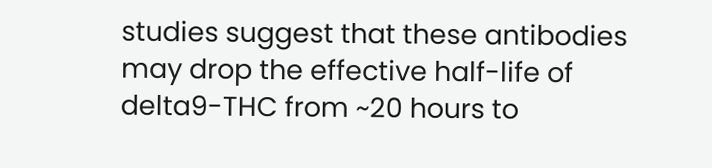studies suggest that these antibodies may drop the effective half-life of delta9-THC from ~20 hours to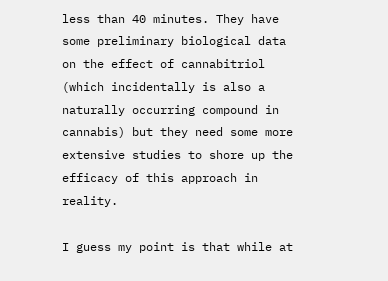less than 40 minutes. They have some preliminary biological data on the effect of cannabitriol (which incidentally is also a naturally occurring compound in cannabis) but they need some more extensive studies to shore up the efficacy of this approach in reality.

I guess my point is that while at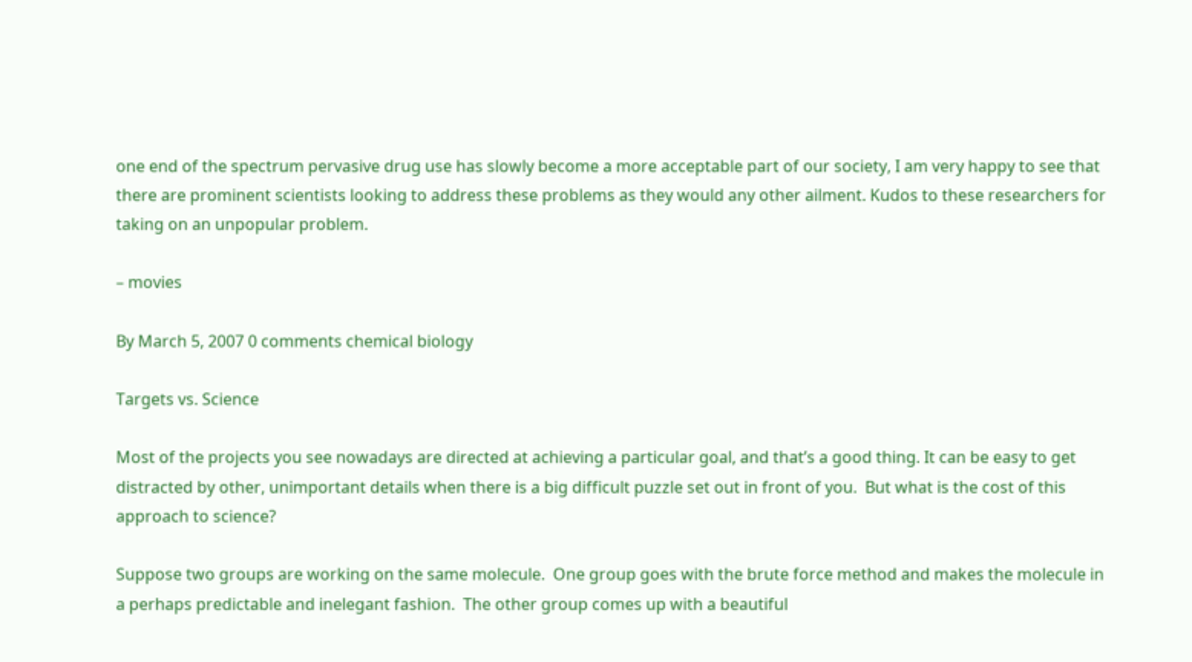one end of the spectrum pervasive drug use has slowly become a more acceptable part of our society, I am very happy to see that there are prominent scientists looking to address these problems as they would any other ailment. Kudos to these researchers for taking on an unpopular problem.

– movies

By March 5, 2007 0 comments chemical biology

Targets vs. Science

Most of the projects you see nowadays are directed at achieving a particular goal, and that’s a good thing. It can be easy to get distracted by other, unimportant details when there is a big difficult puzzle set out in front of you.  But what is the cost of this approach to science?

Suppose two groups are working on the same molecule.  One group goes with the brute force method and makes the molecule in a perhaps predictable and inelegant fashion.  The other group comes up with a beautiful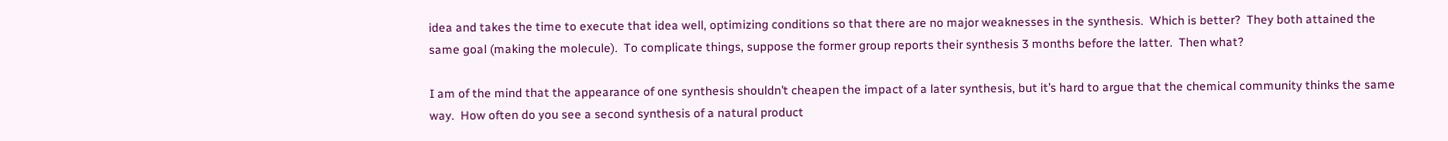idea and takes the time to execute that idea well, optimizing conditions so that there are no major weaknesses in the synthesis.  Which is better?  They both attained the same goal (making the molecule).  To complicate things, suppose the former group reports their synthesis 3 months before the latter.  Then what?

I am of the mind that the appearance of one synthesis shouldn’t cheapen the impact of a later synthesis, but it’s hard to argue that the chemical community thinks the same way.  How often do you see a second synthesis of a natural product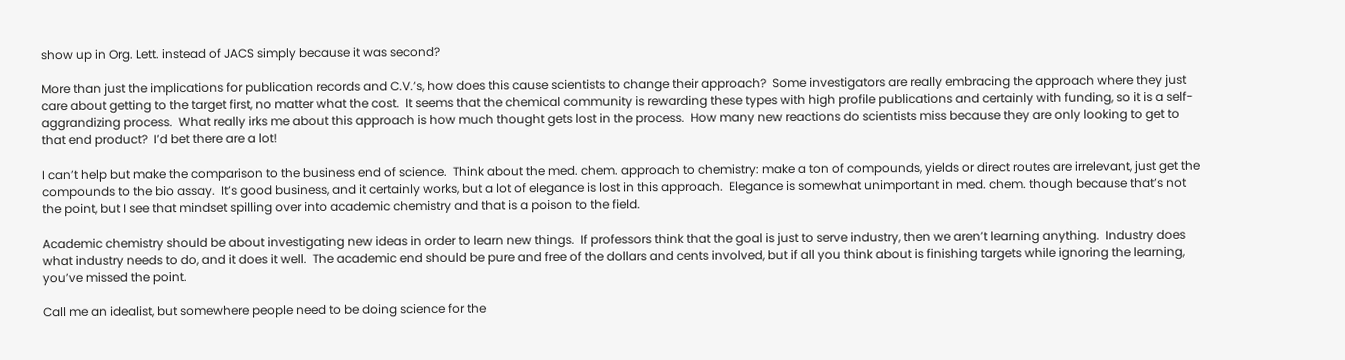show up in Org. Lett. instead of JACS simply because it was second?

More than just the implications for publication records and C.V.’s, how does this cause scientists to change their approach?  Some investigators are really embracing the approach where they just care about getting to the target first, no matter what the cost.  It seems that the chemical community is rewarding these types with high profile publications and certainly with funding, so it is a self-aggrandizing process.  What really irks me about this approach is how much thought gets lost in the process.  How many new reactions do scientists miss because they are only looking to get to that end product?  I’d bet there are a lot!

I can’t help but make the comparison to the business end of science.  Think about the med. chem. approach to chemistry: make a ton of compounds, yields or direct routes are irrelevant, just get the compounds to the bio assay.  It’s good business, and it certainly works, but a lot of elegance is lost in this approach.  Elegance is somewhat unimportant in med. chem. though because that’s not the point, but I see that mindset spilling over into academic chemistry and that is a poison to the field.

Academic chemistry should be about investigating new ideas in order to learn new things.  If professors think that the goal is just to serve industry, then we aren’t learning anything.  Industry does what industry needs to do, and it does it well.  The academic end should be pure and free of the dollars and cents involved, but if all you think about is finishing targets while ignoring the learning, you’ve missed the point.

Call me an idealist, but somewhere people need to be doing science for the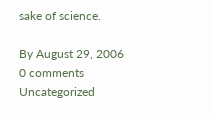sake of science.

By August 29, 2006 0 comments Uncategorized